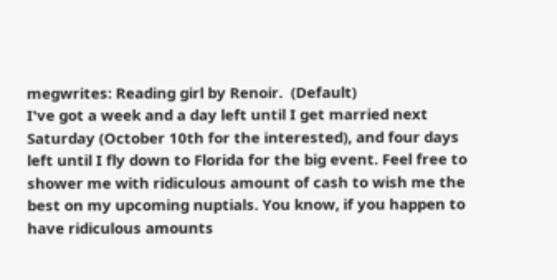megwrites: Reading girl by Renoir.  (Default)
I've got a week and a day left until I get married next Saturday (October 10th for the interested), and four days left until I fly down to Florida for the big event. Feel free to shower me with ridiculous amount of cash to wish me the best on my upcoming nuptials. You know, if you happen to have ridiculous amounts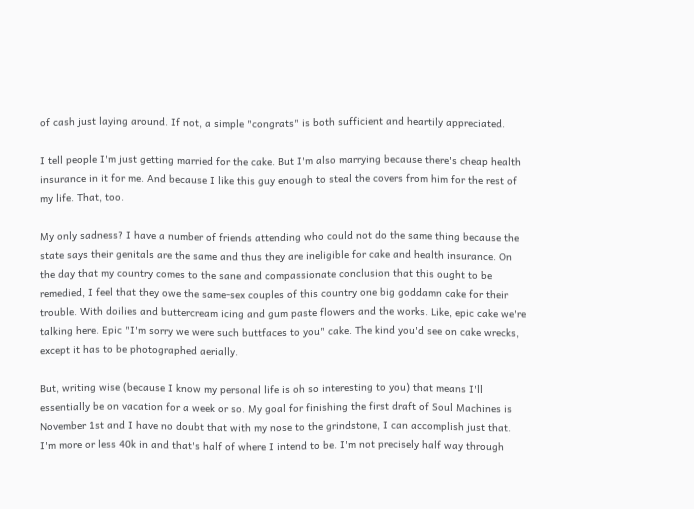of cash just laying around. If not, a simple "congrats" is both sufficient and heartily appreciated.

I tell people I'm just getting married for the cake. But I'm also marrying because there's cheap health insurance in it for me. And because I like this guy enough to steal the covers from him for the rest of my life. That, too.

My only sadness? I have a number of friends attending who could not do the same thing because the state says their genitals are the same and thus they are ineligible for cake and health insurance. On the day that my country comes to the sane and compassionate conclusion that this ought to be remedied, I feel that they owe the same-sex couples of this country one big goddamn cake for their trouble. With doilies and buttercream icing and gum paste flowers and the works. Like, epic cake we're talking here. Epic "I'm sorry we were such buttfaces to you" cake. The kind you'd see on cake wrecks, except it has to be photographed aerially.

But, writing wise (because I know my personal life is oh so interesting to you) that means I'll essentially be on vacation for a week or so. My goal for finishing the first draft of Soul Machines is November 1st and I have no doubt that with my nose to the grindstone, I can accomplish just that. I'm more or less 40k in and that's half of where I intend to be. I'm not precisely half way through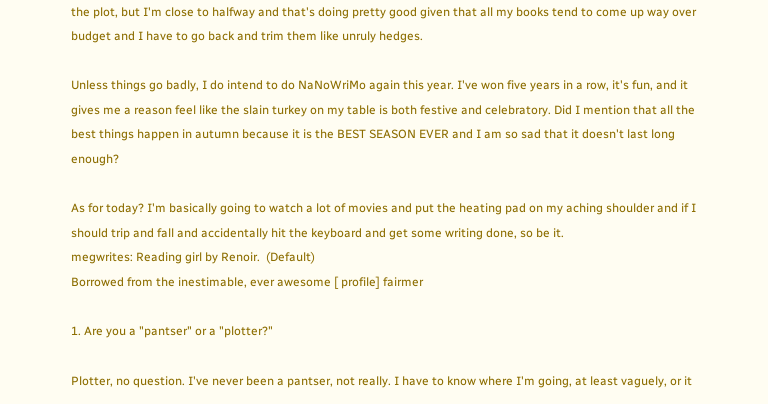the plot, but I'm close to halfway and that's doing pretty good given that all my books tend to come up way over budget and I have to go back and trim them like unruly hedges.

Unless things go badly, I do intend to do NaNoWriMo again this year. I've won five years in a row, it's fun, and it gives me a reason feel like the slain turkey on my table is both festive and celebratory. Did I mention that all the best things happen in autumn because it is the BEST SEASON EVER and I am so sad that it doesn't last long enough?

As for today? I'm basically going to watch a lot of movies and put the heating pad on my aching shoulder and if I should trip and fall and accidentally hit the keyboard and get some writing done, so be it.
megwrites: Reading girl by Renoir.  (Default)
Borrowed from the inestimable, ever awesome [ profile] fairmer

1. Are you a "pantser" or a "plotter?"

Plotter, no question. I've never been a pantser, not really. I have to know where I'm going, at least vaguely, or it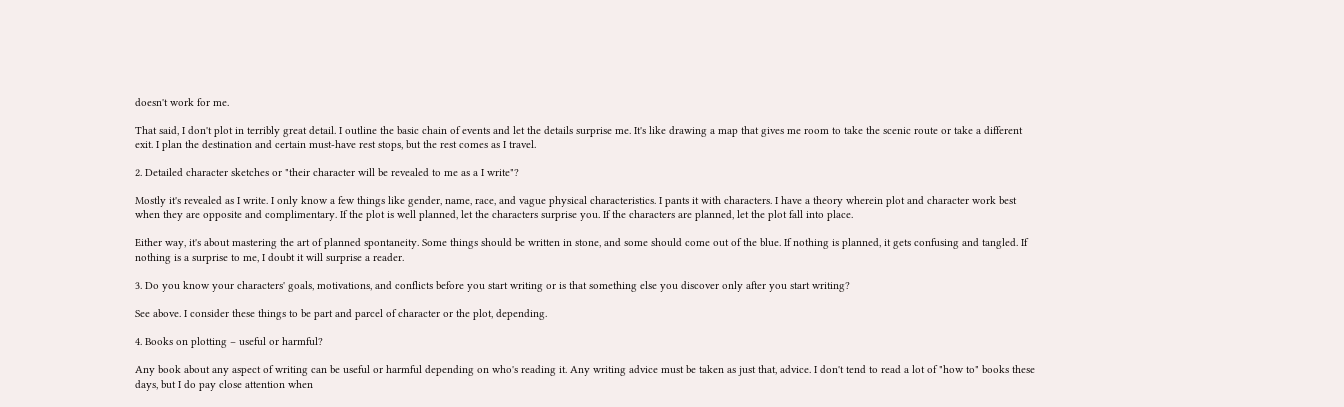doesn't work for me.

That said, I don't plot in terribly great detail. I outline the basic chain of events and let the details surprise me. It's like drawing a map that gives me room to take the scenic route or take a different exit. I plan the destination and certain must-have rest stops, but the rest comes as I travel.

2. Detailed character sketches or "their character will be revealed to me as a I write"?

Mostly it's revealed as I write. I only know a few things like gender, name, race, and vague physical characteristics. I pants it with characters. I have a theory wherein plot and character work best when they are opposite and complimentary. If the plot is well planned, let the characters surprise you. If the characters are planned, let the plot fall into place.

Either way, it's about mastering the art of planned spontaneity. Some things should be written in stone, and some should come out of the blue. If nothing is planned, it gets confusing and tangled. If nothing is a surprise to me, I doubt it will surprise a reader.

3. Do you know your characters' goals, motivations, and conflicts before you start writing or is that something else you discover only after you start writing?

See above. I consider these things to be part and parcel of character or the plot, depending.

4. Books on plotting – useful or harmful?

Any book about any aspect of writing can be useful or harmful depending on who's reading it. Any writing advice must be taken as just that, advice. I don't tend to read a lot of "how to" books these days, but I do pay close attention when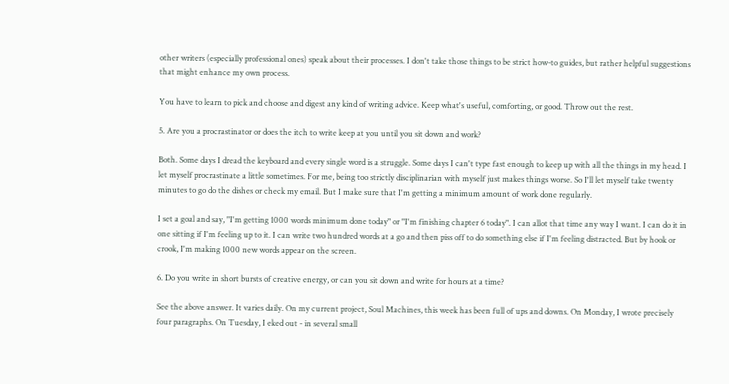other writers (especially professional ones) speak about their processes. I don't take those things to be strict how-to guides, but rather helpful suggestions that might enhance my own process.

You have to learn to pick and choose and digest any kind of writing advice. Keep what's useful, comforting, or good. Throw out the rest.

5. Are you a procrastinator or does the itch to write keep at you until you sit down and work?

Both. Some days I dread the keyboard and every single word is a struggle. Some days I can't type fast enough to keep up with all the things in my head. I let myself procrastinate a little sometimes. For me, being too strictly disciplinarian with myself just makes things worse. So I'll let myself take twenty minutes to go do the dishes or check my email. But I make sure that I'm getting a minimum amount of work done regularly.

I set a goal and say, "I'm getting 1000 words minimum done today" or "I'm finishing chapter 6 today". I can allot that time any way I want. I can do it in one sitting if I'm feeling up to it. I can write two hundred words at a go and then piss off to do something else if I'm feeling distracted. But by hook or crook, I'm making 1000 new words appear on the screen.

6. Do you write in short bursts of creative energy, or can you sit down and write for hours at a time?

See the above answer. It varies daily. On my current project, Soul Machines, this week has been full of ups and downs. On Monday, I wrote precisely four paragraphs. On Tuesday, I eked out - in several small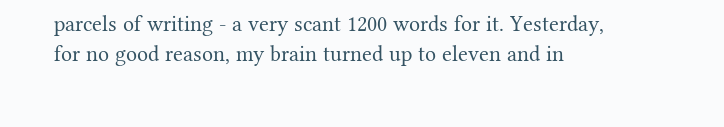parcels of writing - a very scant 1200 words for it. Yesterday, for no good reason, my brain turned up to eleven and in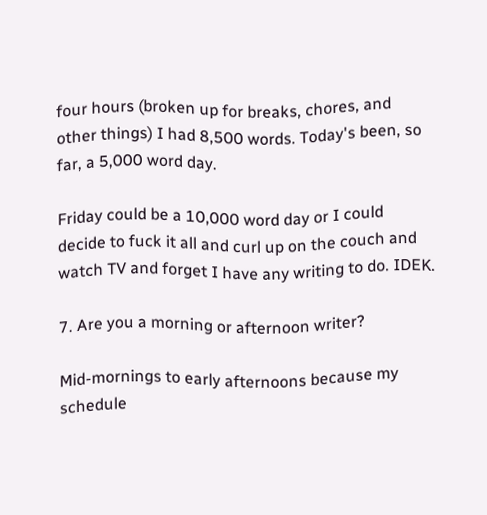four hours (broken up for breaks, chores, and other things) I had 8,500 words. Today's been, so far, a 5,000 word day.

Friday could be a 10,000 word day or I could decide to fuck it all and curl up on the couch and watch TV and forget I have any writing to do. IDEK.

7. Are you a morning or afternoon writer?

Mid-mornings to early afternoons because my schedule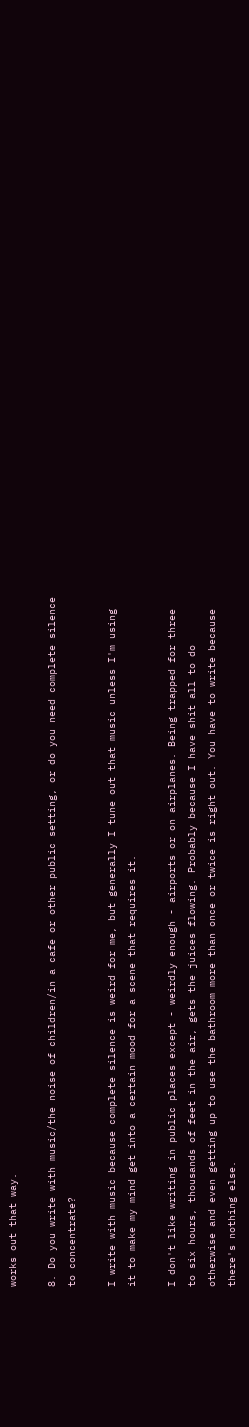works out that way.

8. Do you write with music/the noise of children/in a cafe or other public setting, or do you need complete silence to concentrate?

I write with music because complete silence is weird for me, but generally I tune out that music unless I'm using it to make my mind get into a certain mood for a scene that requires it.

I don't like writing in public places except - weirdly enough - airports or on airplanes. Being trapped for three to six hours, thousands of feet in the air, gets the juices flowing. Probably because I have shit all to do otherwise and even getting up to use the bathroom more than once or twice is right out. You have to write because there's nothing else.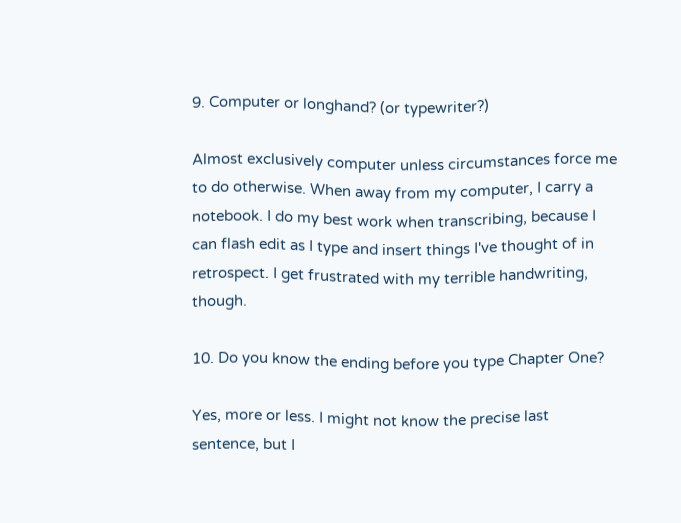9. Computer or longhand? (or typewriter?)

Almost exclusively computer unless circumstances force me to do otherwise. When away from my computer, I carry a notebook. I do my best work when transcribing, because I can flash edit as I type and insert things I've thought of in retrospect. I get frustrated with my terrible handwriting, though.

10. Do you know the ending before you type Chapter One?

Yes, more or less. I might not know the precise last sentence, but I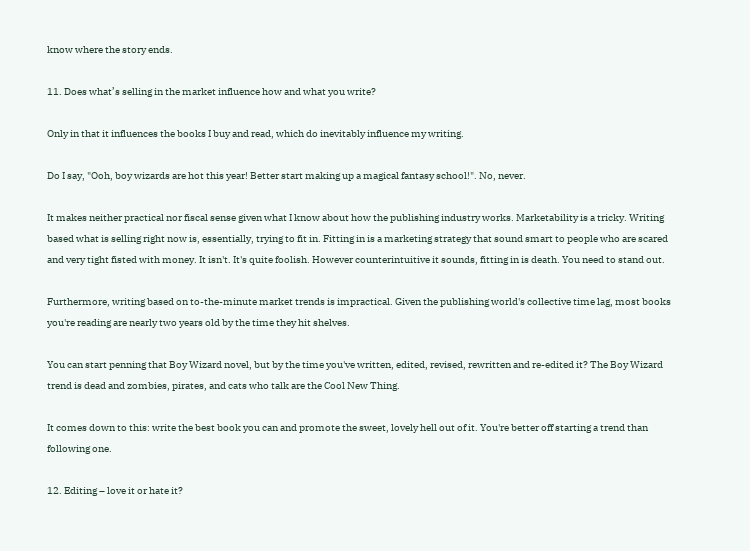know where the story ends.

11. Does what’s selling in the market influence how and what you write?

Only in that it influences the books I buy and read, which do inevitably influence my writing.

Do I say, "Ooh, boy wizards are hot this year! Better start making up a magical fantasy school!". No, never.

It makes neither practical nor fiscal sense given what I know about how the publishing industry works. Marketability is a tricky. Writing based what is selling right now is, essentially, trying to fit in. Fitting in is a marketing strategy that sound smart to people who are scared and very tight fisted with money. It isn't. It's quite foolish. However counterintuitive it sounds, fitting in is death. You need to stand out.

Furthermore, writing based on to-the-minute market trends is impractical. Given the publishing world's collective time lag, most books you're reading are nearly two years old by the time they hit shelves.

You can start penning that Boy Wizard novel, but by the time you've written, edited, revised, rewritten and re-edited it? The Boy Wizard trend is dead and zombies, pirates, and cats who talk are the Cool New Thing.

It comes down to this: write the best book you can and promote the sweet, lovely hell out of it. You're better off starting a trend than following one.

12. Editing – love it or hate it?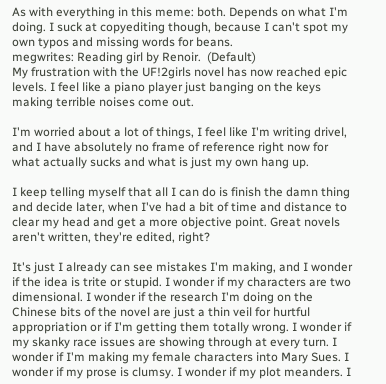As with everything in this meme: both. Depends on what I'm doing. I suck at copyediting though, because I can't spot my own typos and missing words for beans.
megwrites: Reading girl by Renoir.  (Default)
My frustration with the UF!2girls novel has now reached epic levels. I feel like a piano player just banging on the keys making terrible noises come out.

I'm worried about a lot of things, I feel like I'm writing drivel, and I have absolutely no frame of reference right now for what actually sucks and what is just my own hang up.

I keep telling myself that all I can do is finish the damn thing and decide later, when I've had a bit of time and distance to clear my head and get a more objective point. Great novels aren't written, they're edited, right?

It's just I already can see mistakes I'm making, and I wonder if the idea is trite or stupid. I wonder if my characters are two dimensional. I wonder if the research I'm doing on the Chinese bits of the novel are just a thin veil for hurtful appropriation or if I'm getting them totally wrong. I wonder if my skanky race issues are showing through at every turn. I wonder if I'm making my female characters into Mary Sues. I wonder if my prose is clumsy. I wonder if my plot meanders. I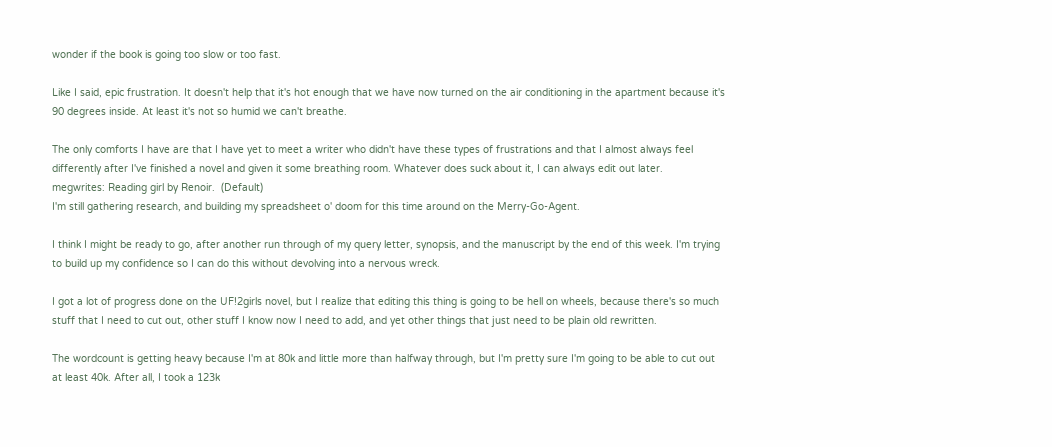wonder if the book is going too slow or too fast.

Like I said, epic frustration. It doesn't help that it's hot enough that we have now turned on the air conditioning in the apartment because it's 90 degrees inside. At least it's not so humid we can't breathe.

The only comforts I have are that I have yet to meet a writer who didn't have these types of frustrations and that I almost always feel differently after I've finished a novel and given it some breathing room. Whatever does suck about it, I can always edit out later.
megwrites: Reading girl by Renoir.  (Default)
I'm still gathering research, and building my spreadsheet o' doom for this time around on the Merry-Go-Agent.

I think I might be ready to go, after another run through of my query letter, synopsis, and the manuscript by the end of this week. I'm trying to build up my confidence so I can do this without devolving into a nervous wreck.

I got a lot of progress done on the UF!2girls novel, but I realize that editing this thing is going to be hell on wheels, because there's so much stuff that I need to cut out, other stuff I know now I need to add, and yet other things that just need to be plain old rewritten.

The wordcount is getting heavy because I'm at 80k and little more than halfway through, but I'm pretty sure I'm going to be able to cut out at least 40k. After all, I took a 123k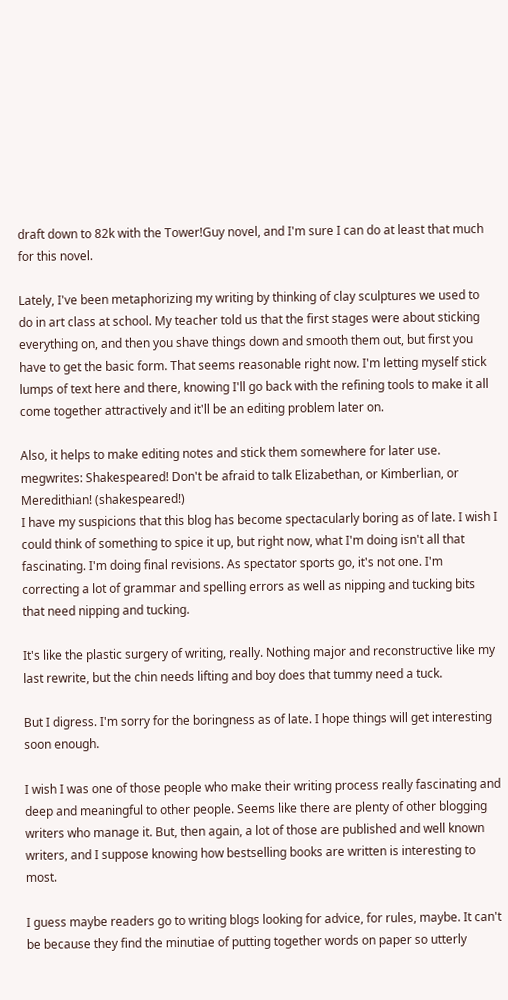draft down to 82k with the Tower!Guy novel, and I'm sure I can do at least that much for this novel.

Lately, I've been metaphorizing my writing by thinking of clay sculptures we used to do in art class at school. My teacher told us that the first stages were about sticking everything on, and then you shave things down and smooth them out, but first you have to get the basic form. That seems reasonable right now. I'm letting myself stick lumps of text here and there, knowing I'll go back with the refining tools to make it all come together attractively and it'll be an editing problem later on.

Also, it helps to make editing notes and stick them somewhere for later use.
megwrites: Shakespeared! Don't be afraid to talk Elizabethan, or Kimberlian, or Meredithian! (shakespeared!)
I have my suspicions that this blog has become spectacularly boring as of late. I wish I could think of something to spice it up, but right now, what I'm doing isn't all that fascinating. I'm doing final revisions. As spectator sports go, it's not one. I'm correcting a lot of grammar and spelling errors as well as nipping and tucking bits that need nipping and tucking.

It's like the plastic surgery of writing, really. Nothing major and reconstructive like my last rewrite, but the chin needs lifting and boy does that tummy need a tuck.

But I digress. I'm sorry for the boringness as of late. I hope things will get interesting soon enough.

I wish I was one of those people who make their writing process really fascinating and deep and meaningful to other people. Seems like there are plenty of other blogging writers who manage it. But, then again, a lot of those are published and well known writers, and I suppose knowing how bestselling books are written is interesting to most.

I guess maybe readers go to writing blogs looking for advice, for rules, maybe. It can't be because they find the minutiae of putting together words on paper so utterly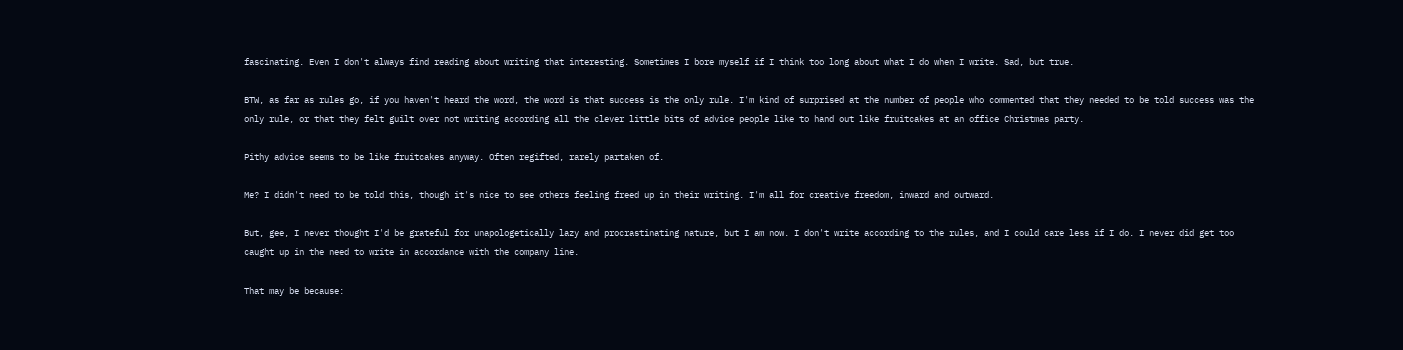fascinating. Even I don't always find reading about writing that interesting. Sometimes I bore myself if I think too long about what I do when I write. Sad, but true.

BTW, as far as rules go, if you haven't heard the word, the word is that success is the only rule. I'm kind of surprised at the number of people who commented that they needed to be told success was the only rule, or that they felt guilt over not writing according all the clever little bits of advice people like to hand out like fruitcakes at an office Christmas party.

Pithy advice seems to be like fruitcakes anyway. Often regifted, rarely partaken of.

Me? I didn't need to be told this, though it's nice to see others feeling freed up in their writing. I'm all for creative freedom, inward and outward.

But, gee, I never thought I'd be grateful for unapologetically lazy and procrastinating nature, but I am now. I don't write according to the rules, and I could care less if I do. I never did get too caught up in the need to write in accordance with the company line.

That may be because: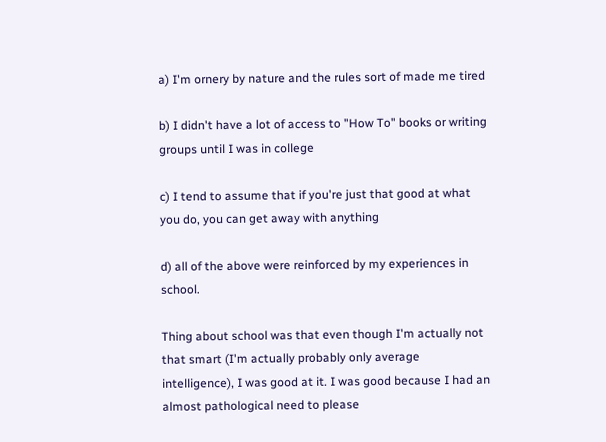a) I'm ornery by nature and the rules sort of made me tired

b) I didn't have a lot of access to "How To" books or writing groups until I was in college

c) I tend to assume that if you're just that good at what you do, you can get away with anything

d) all of the above were reinforced by my experiences in school.

Thing about school was that even though I'm actually not that smart (I'm actually probably only average intelligence), I was good at it. I was good because I had an almost pathological need to please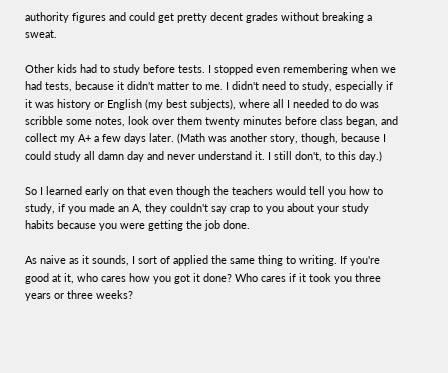authority figures and could get pretty decent grades without breaking a sweat.

Other kids had to study before tests. I stopped even remembering when we had tests, because it didn't matter to me. I didn't need to study, especially if it was history or English (my best subjects), where all I needed to do was scribble some notes, look over them twenty minutes before class began, and collect my A+ a few days later. (Math was another story, though, because I could study all damn day and never understand it. I still don't, to this day.)

So I learned early on that even though the teachers would tell you how to study, if you made an A, they couldn't say crap to you about your study habits because you were getting the job done.

As naive as it sounds, I sort of applied the same thing to writing. If you're good at it, who cares how you got it done? Who cares if it took you three years or three weeks?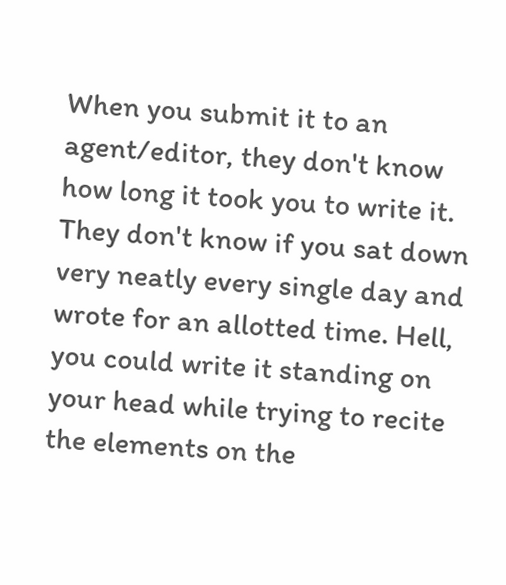When you submit it to an agent/editor, they don't know how long it took you to write it. They don't know if you sat down very neatly every single day and wrote for an allotted time. Hell, you could write it standing on your head while trying to recite the elements on the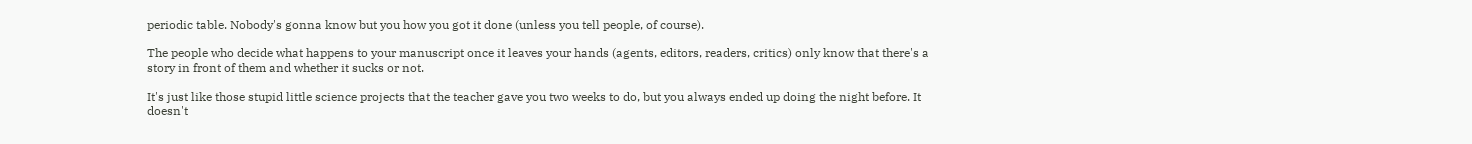periodic table. Nobody's gonna know but you how you got it done (unless you tell people, of course).

The people who decide what happens to your manuscript once it leaves your hands (agents, editors, readers, critics) only know that there's a story in front of them and whether it sucks or not.

It's just like those stupid little science projects that the teacher gave you two weeks to do, but you always ended up doing the night before. It doesn't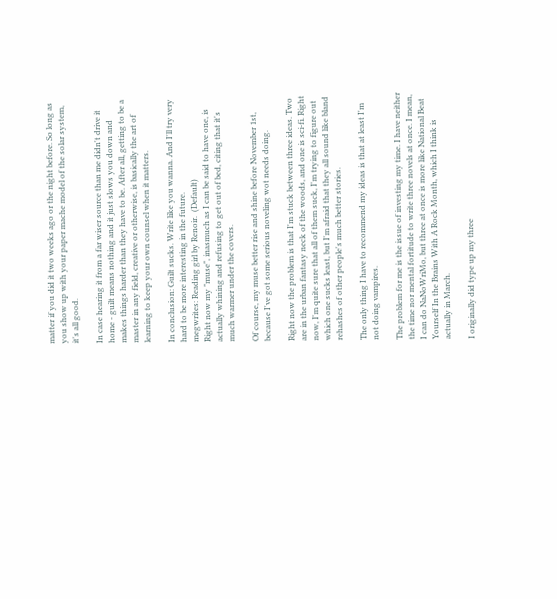matter if you did it two weeks ago or the night before. So long as you show up with your paper mache model of the solar system, it's all good.

In case hearing it from a far wiser source than me didn't drive it home - guilt means nothing and it just slows you down and makes things harder than they have to be. After all, getting to be a master in any field, creative or otherwise, is basically the art of learning to keep your own counsel when it matters.

In conclusion: Guilt sucks. Write like you wanna. And I'll try very hard to be more interesting in the future.
megwrites: Reading girl by Renoir.  (Default)
Right now my "muse", inasmuch as I can be said to have one, is actually whining and refusing to get out of bed, citing that it's much warmer under the covers.

Of course, my muse better rise and shine before November 1st, because I've got some serious noveling wot needs doing.

Right now the problem is that I'm stuck between three ideas. Two are in the urban fantasy neck of the woods, and one is sci-fi. Right now, I'm quite sure that all of them suck, I'm trying to figure out which one sucks least, but I'm afraid that they all sound like bland rehashes of other people's much better stories.

The only thing I have to recommend my ideas is that at least I'm not doing vampires.

The problem for me is the issue of investing my time. I have neither the time nor mental fortitude to write three novels at once. I mean, I can do NaNoWriMo, but three at once is more like National Beat Yourself In the Brains With A Rock Month, which I think is actually in March.

I originally did type up my three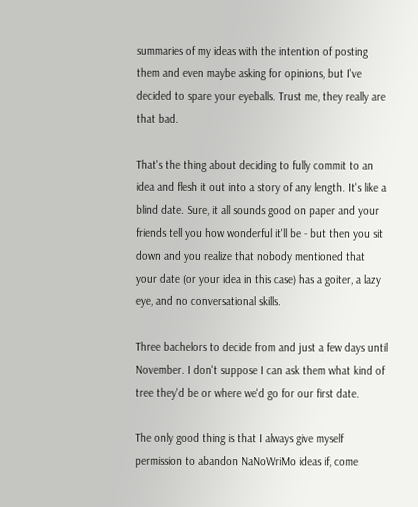summaries of my ideas with the intention of posting them and even maybe asking for opinions, but I've decided to spare your eyeballs. Trust me, they really are that bad.

That's the thing about deciding to fully commit to an idea and flesh it out into a story of any length. It's like a blind date. Sure, it all sounds good on paper and your friends tell you how wonderful it'll be - but then you sit down and you realize that nobody mentioned that your date (or your idea in this case) has a goiter, a lazy eye, and no conversational skills.

Three bachelors to decide from and just a few days until November. I don't suppose I can ask them what kind of tree they'd be or where we'd go for our first date.

The only good thing is that I always give myself permission to abandon NaNoWriMo ideas if, come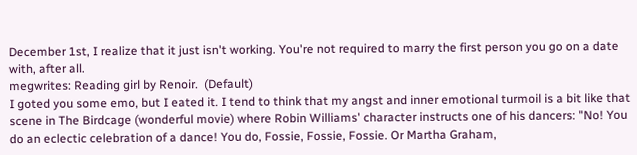December 1st, I realize that it just isn't working. You're not required to marry the first person you go on a date with, after all.
megwrites: Reading girl by Renoir.  (Default)
I goted you some emo, but I eated it. I tend to think that my angst and inner emotional turmoil is a bit like that scene in The Birdcage (wonderful movie) where Robin Williams' character instructs one of his dancers: "No! You do an eclectic celebration of a dance! You do, Fossie, Fossie, Fossie. Or Martha Graham,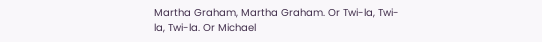Martha Graham, Martha Graham. Or Twi-la, Twi-la, Twi-la. Or Michael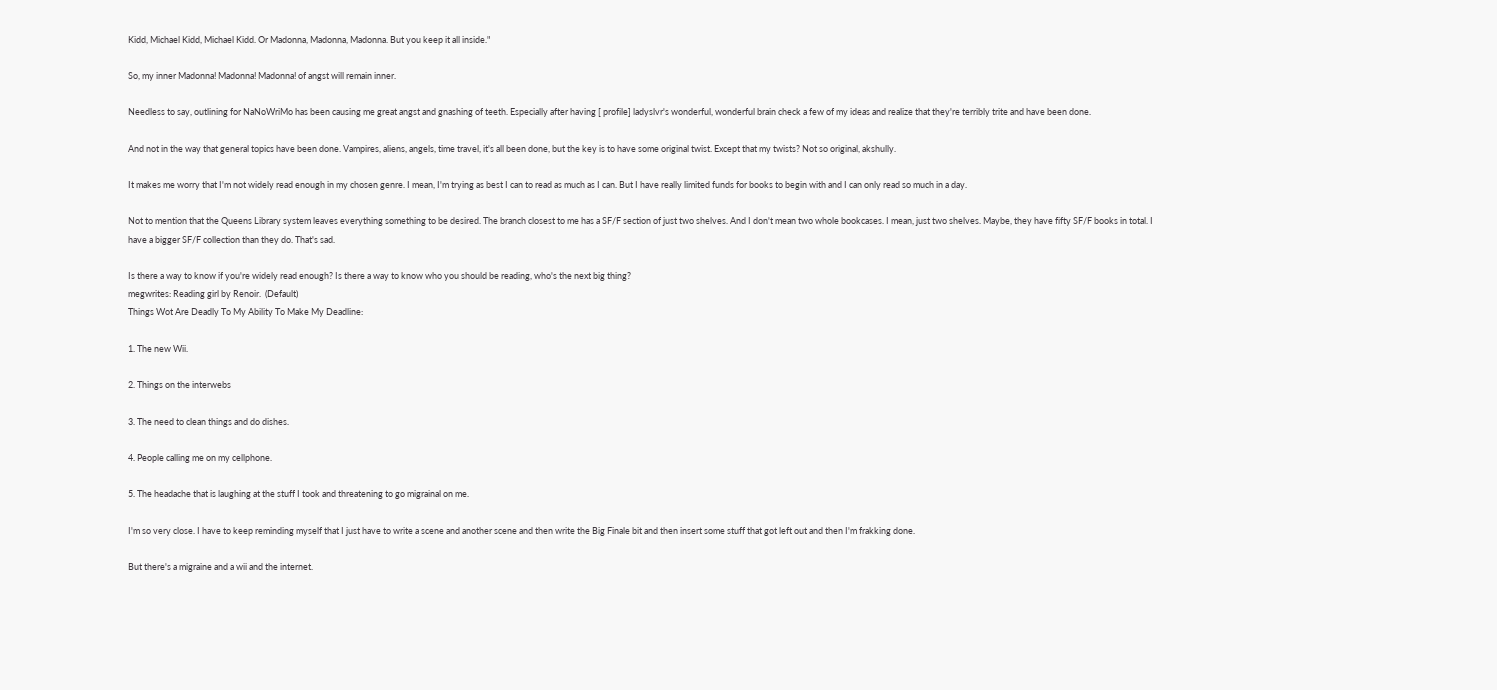Kidd, Michael Kidd, Michael Kidd. Or Madonna, Madonna, Madonna. But you keep it all inside."

So, my inner Madonna! Madonna! Madonna! of angst will remain inner.

Needless to say, outlining for NaNoWriMo has been causing me great angst and gnashing of teeth. Especially after having [ profile] ladyslvr's wonderful, wonderful brain check a few of my ideas and realize that they're terribly trite and have been done.

And not in the way that general topics have been done. Vampires, aliens, angels, time travel, it's all been done, but the key is to have some original twist. Except that my twists? Not so original, akshully.

It makes me worry that I'm not widely read enough in my chosen genre. I mean, I'm trying as best I can to read as much as I can. But I have really limited funds for books to begin with and I can only read so much in a day.

Not to mention that the Queens Library system leaves everything something to be desired. The branch closest to me has a SF/F section of just two shelves. And I don't mean two whole bookcases. I mean, just two shelves. Maybe, they have fifty SF/F books in total. I have a bigger SF/F collection than they do. That's sad.

Is there a way to know if you're widely read enough? Is there a way to know who you should be reading, who's the next big thing?
megwrites: Reading girl by Renoir.  (Default)
Things Wot Are Deadly To My Ability To Make My Deadline:

1. The new Wii.

2. Things on the interwebs

3. The need to clean things and do dishes.

4. People calling me on my cellphone.

5. The headache that is laughing at the stuff I took and threatening to go migrainal on me.

I'm so very close. I have to keep reminding myself that I just have to write a scene and another scene and then write the Big Finale bit and then insert some stuff that got left out and then I'm frakking done.

But there's a migraine and a wii and the internet.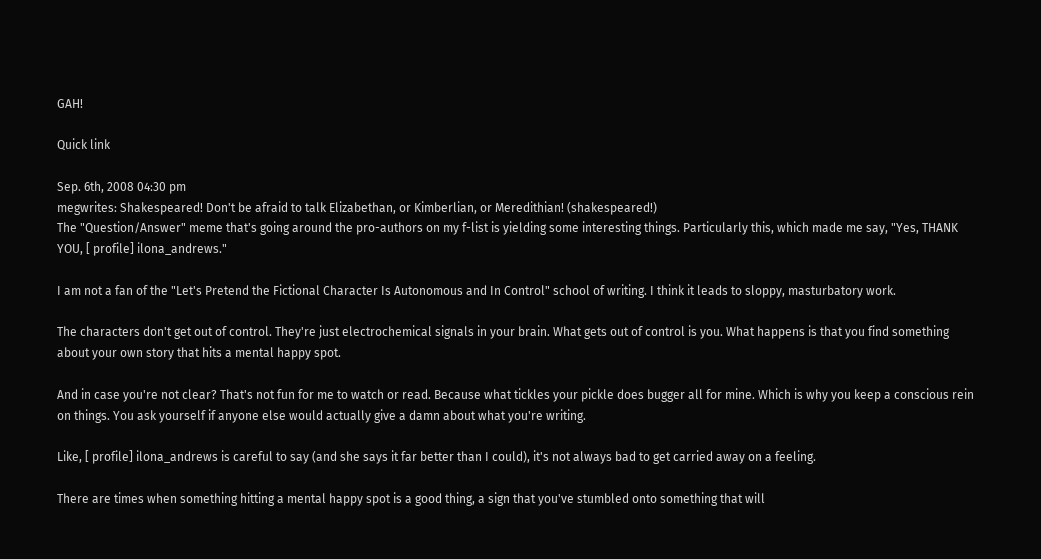GAH!

Quick link

Sep. 6th, 2008 04:30 pm
megwrites: Shakespeared! Don't be afraid to talk Elizabethan, or Kimberlian, or Meredithian! (shakespeared!)
The "Question/Answer" meme that's going around the pro-authors on my f-list is yielding some interesting things. Particularly this, which made me say, "Yes, THANK YOU, [ profile] ilona_andrews."

I am not a fan of the "Let's Pretend the Fictional Character Is Autonomous and In Control" school of writing. I think it leads to sloppy, masturbatory work.

The characters don't get out of control. They're just electrochemical signals in your brain. What gets out of control is you. What happens is that you find something about your own story that hits a mental happy spot.

And in case you're not clear? That's not fun for me to watch or read. Because what tickles your pickle does bugger all for mine. Which is why you keep a conscious rein on things. You ask yourself if anyone else would actually give a damn about what you're writing.

Like, [ profile] ilona_andrews is careful to say (and she says it far better than I could), it's not always bad to get carried away on a feeling.

There are times when something hitting a mental happy spot is a good thing, a sign that you've stumbled onto something that will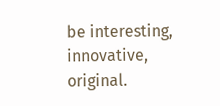be interesting, innovative, original.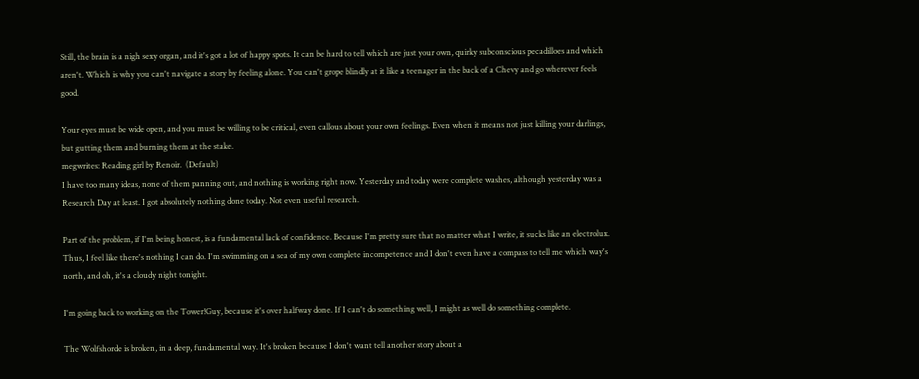Still, the brain is a nigh sexy organ, and it's got a lot of happy spots. It can be hard to tell which are just your own, quirky subconscious pecadilloes and which aren't. Which is why you can't navigate a story by feeling alone. You can't grope blindly at it like a teenager in the back of a Chevy and go wherever feels good.

Your eyes must be wide open, and you must be willing to be critical, even callous about your own feelings. Even when it means not just killing your darlings, but gutting them and burning them at the stake.
megwrites: Reading girl by Renoir.  (Default)
I have too many ideas, none of them panning out, and nothing is working right now. Yesterday and today were complete washes, although yesterday was a Research Day at least. I got absolutely nothing done today. Not even useful research.

Part of the problem, if I'm being honest, is a fundamental lack of confidence. Because I'm pretty sure that no matter what I write, it sucks like an electrolux. Thus, I feel like there's nothing I can do. I'm swimming on a sea of my own complete incompetence and I don't even have a compass to tell me which way's north, and oh, it's a cloudy night tonight.

I'm going back to working on the Tower!Guy, because it's over halfway done. If I can't do something well, I might as well do something complete.

The Wolfshorde is broken, in a deep, fundamental way. It's broken because I don't want tell another story about a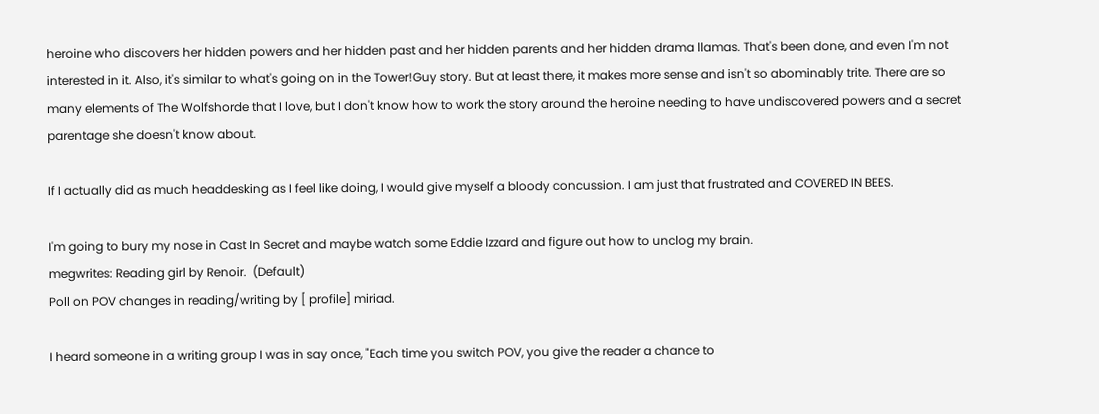heroine who discovers her hidden powers and her hidden past and her hidden parents and her hidden drama llamas. That's been done, and even I'm not interested in it. Also, it's similar to what's going on in the Tower!Guy story. But at least there, it makes more sense and isn't so abominably trite. There are so many elements of The Wolfshorde that I love, but I don't know how to work the story around the heroine needing to have undiscovered powers and a secret parentage she doesn't know about.

If I actually did as much headdesking as I feel like doing, I would give myself a bloody concussion. I am just that frustrated and COVERED IN BEES.

I'm going to bury my nose in Cast In Secret and maybe watch some Eddie Izzard and figure out how to unclog my brain.
megwrites: Reading girl by Renoir.  (Default)
Poll on POV changes in reading/writing by [ profile] miriad.

I heard someone in a writing group I was in say once, "Each time you switch POV, you give the reader a chance to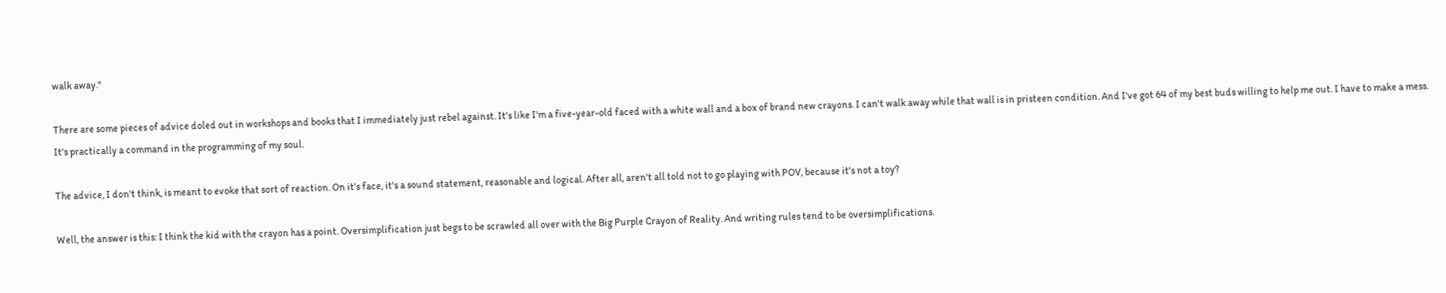walk away."

There are some pieces of advice doled out in workshops and books that I immediately just rebel against. It's like I'm a five-year-old faced with a white wall and a box of brand new crayons. I can't walk away while that wall is in pristeen condition. And I've got 64 of my best buds willing to help me out. I have to make a mess. It's practically a command in the programming of my soul.

The advice, I don't think, is meant to evoke that sort of reaction. On it's face, it's a sound statement, reasonable and logical. After all, aren't all told not to go playing with POV, because it's not a toy?

Well, the answer is this: I think the kid with the crayon has a point. Oversimplification just begs to be scrawled all over with the Big Purple Crayon of Reality. And writing rules tend to be oversimplifications.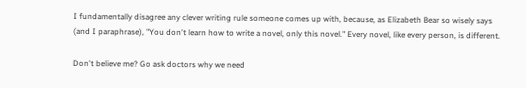I fundamentally disagree any clever writing rule someone comes up with, because, as Elizabeth Bear so wisely says (and I paraphrase), "You don't learn how to write a novel, only this novel." Every novel, like every person, is different.

Don't believe me? Go ask doctors why we need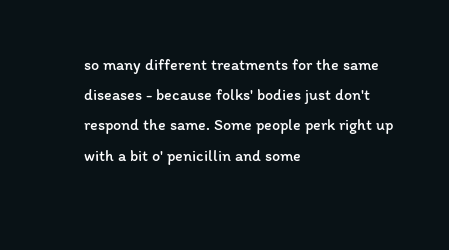so many different treatments for the same diseases - because folks' bodies just don't respond the same. Some people perk right up with a bit o' penicillin and some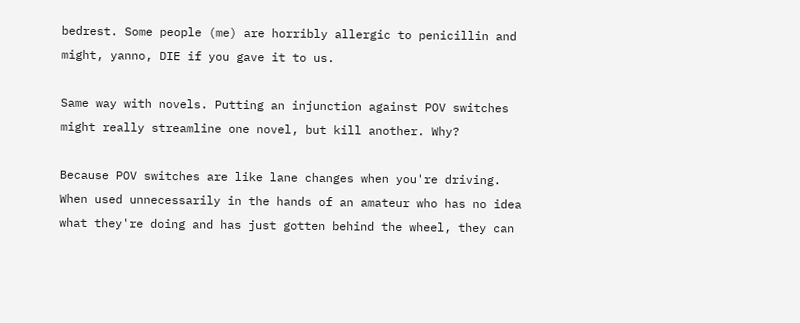bedrest. Some people (me) are horribly allergic to penicillin and might, yanno, DIE if you gave it to us.

Same way with novels. Putting an injunction against POV switches might really streamline one novel, but kill another. Why?

Because POV switches are like lane changes when you're driving. When used unnecessarily in the hands of an amateur who has no idea what they're doing and has just gotten behind the wheel, they can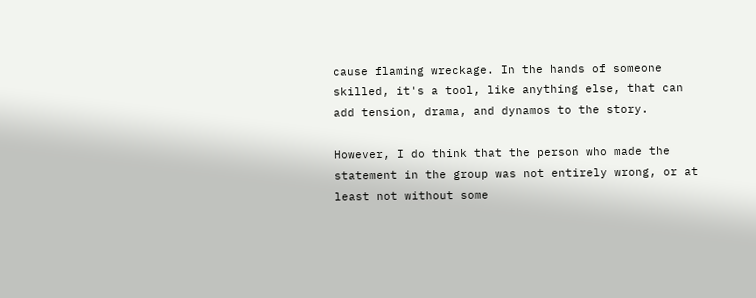cause flaming wreckage. In the hands of someone skilled, it's a tool, like anything else, that can add tension, drama, and dynamos to the story.

However, I do think that the person who made the statement in the group was not entirely wrong, or at least not without some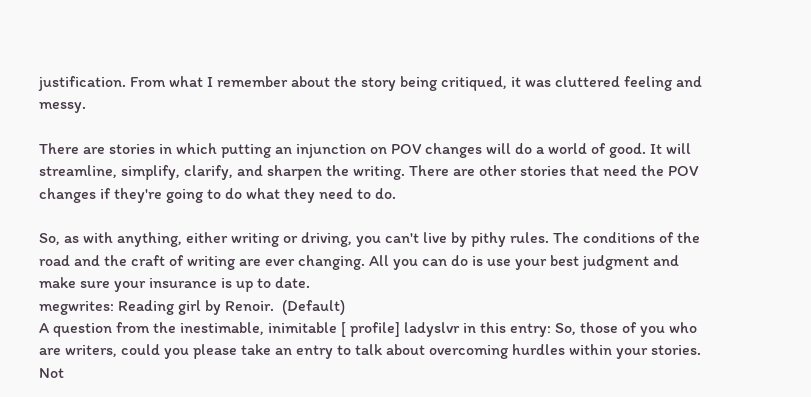justification. From what I remember about the story being critiqued, it was cluttered feeling and messy.

There are stories in which putting an injunction on POV changes will do a world of good. It will streamline, simplify, clarify, and sharpen the writing. There are other stories that need the POV changes if they're going to do what they need to do.

So, as with anything, either writing or driving, you can't live by pithy rules. The conditions of the road and the craft of writing are ever changing. All you can do is use your best judgment and make sure your insurance is up to date.
megwrites: Reading girl by Renoir.  (Default)
A question from the inestimable, inimitable [ profile] ladyslvr in this entry: So, those of you who are writers, could you please take an entry to talk about overcoming hurdles within your stories. Not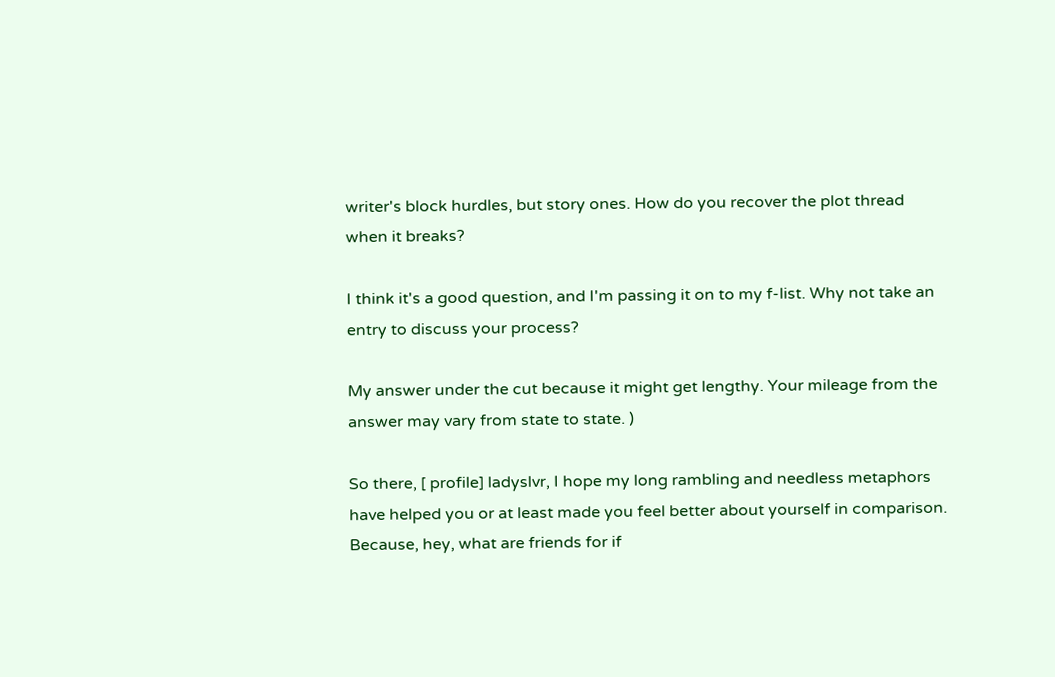writer's block hurdles, but story ones. How do you recover the plot thread when it breaks?

I think it's a good question, and I'm passing it on to my f-list. Why not take an entry to discuss your process?

My answer under the cut because it might get lengthy. Your mileage from the answer may vary from state to state. )

So there, [ profile] ladyslvr, I hope my long rambling and needless metaphors have helped you or at least made you feel better about yourself in comparison. Because, hey, what are friends for if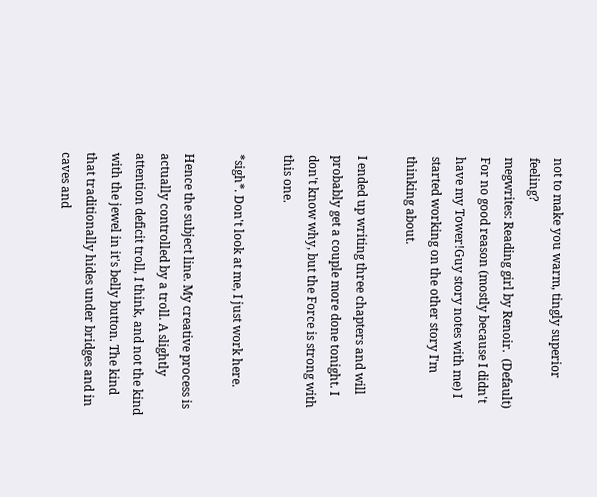not to make you warm, tingly superior feeling?
megwrites: Reading girl by Renoir.  (Default)
For no good reason (mostly because I didn't have my Tower!Guy story notes with me) I started working on the other story I'm thinking about.

I ended up writing three chapters and will probably get a couple more done tonight. I don't know why, but the Force is strong with this one.

*sigh*. Don't look at me, I just work here.

Hence the subject line. My creative process is actually controlled by a troll. A slightly attention deficit troll, I think, and not the kind with the jewel in it's belly button. The kind that traditionally hides under bridges and in caves and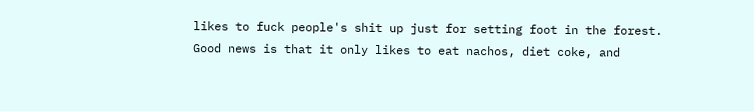likes to fuck people's shit up just for setting foot in the forest. Good news is that it only likes to eat nachos, diet coke, and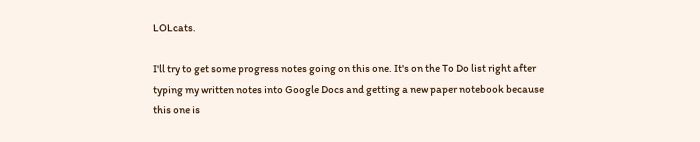LOLcats.

I'll try to get some progress notes going on this one. It's on the To Do list right after typing my written notes into Google Docs and getting a new paper notebook because this one is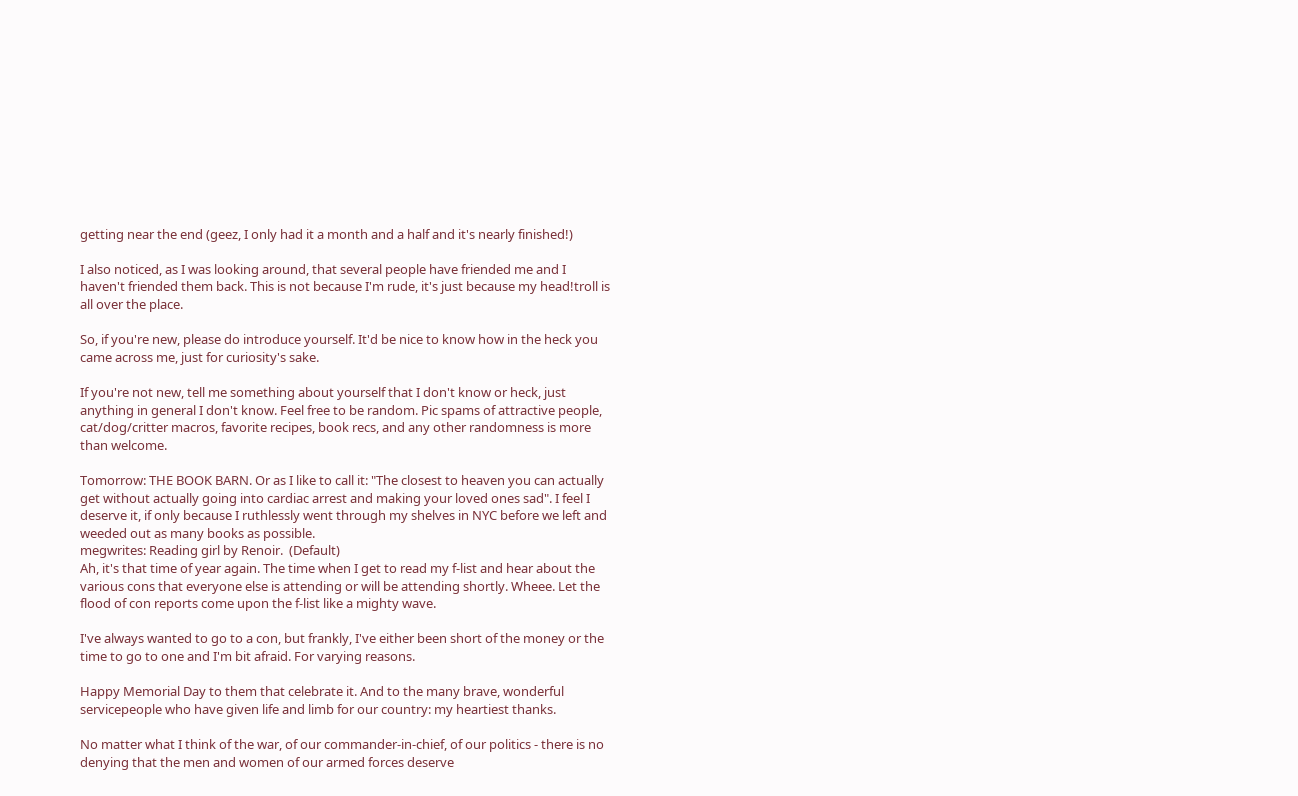getting near the end (geez, I only had it a month and a half and it's nearly finished!)

I also noticed, as I was looking around, that several people have friended me and I haven't friended them back. This is not because I'm rude, it's just because my head!troll is all over the place.

So, if you're new, please do introduce yourself. It'd be nice to know how in the heck you came across me, just for curiosity's sake.

If you're not new, tell me something about yourself that I don't know or heck, just anything in general I don't know. Feel free to be random. Pic spams of attractive people, cat/dog/critter macros, favorite recipes, book recs, and any other randomness is more than welcome.

Tomorrow: THE BOOK BARN. Or as I like to call it: "The closest to heaven you can actually get without actually going into cardiac arrest and making your loved ones sad". I feel I deserve it, if only because I ruthlessly went through my shelves in NYC before we left and weeded out as many books as possible.
megwrites: Reading girl by Renoir.  (Default)
Ah, it's that time of year again. The time when I get to read my f-list and hear about the various cons that everyone else is attending or will be attending shortly. Wheee. Let the flood of con reports come upon the f-list like a mighty wave.

I've always wanted to go to a con, but frankly, I've either been short of the money or the time to go to one and I'm bit afraid. For varying reasons.

Happy Memorial Day to them that celebrate it. And to the many brave, wonderful servicepeople who have given life and limb for our country: my heartiest thanks.

No matter what I think of the war, of our commander-in-chief, of our politics - there is no denying that the men and women of our armed forces deserve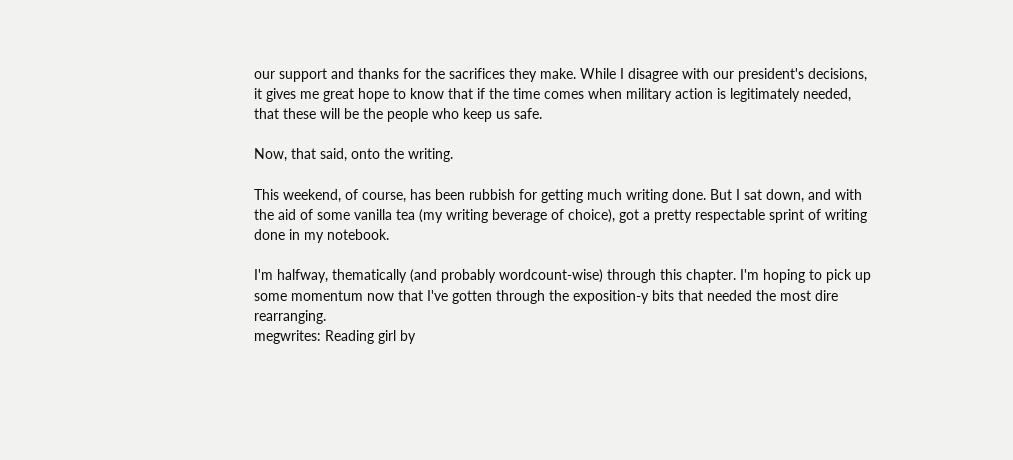our support and thanks for the sacrifices they make. While I disagree with our president's decisions, it gives me great hope to know that if the time comes when military action is legitimately needed, that these will be the people who keep us safe.

Now, that said, onto the writing.

This weekend, of course, has been rubbish for getting much writing done. But I sat down, and with the aid of some vanilla tea (my writing beverage of choice), got a pretty respectable sprint of writing done in my notebook.

I'm halfway, thematically (and probably wordcount-wise) through this chapter. I'm hoping to pick up some momentum now that I've gotten through the exposition-y bits that needed the most dire rearranging.
megwrites: Reading girl by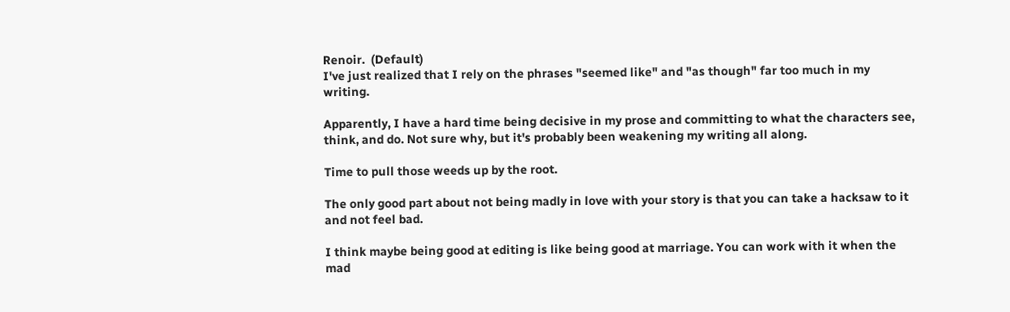Renoir.  (Default)
I've just realized that I rely on the phrases "seemed like" and "as though" far too much in my writing.

Apparently, I have a hard time being decisive in my prose and committing to what the characters see, think, and do. Not sure why, but it's probably been weakening my writing all along.

Time to pull those weeds up by the root.

The only good part about not being madly in love with your story is that you can take a hacksaw to it and not feel bad.

I think maybe being good at editing is like being good at marriage. You can work with it when the mad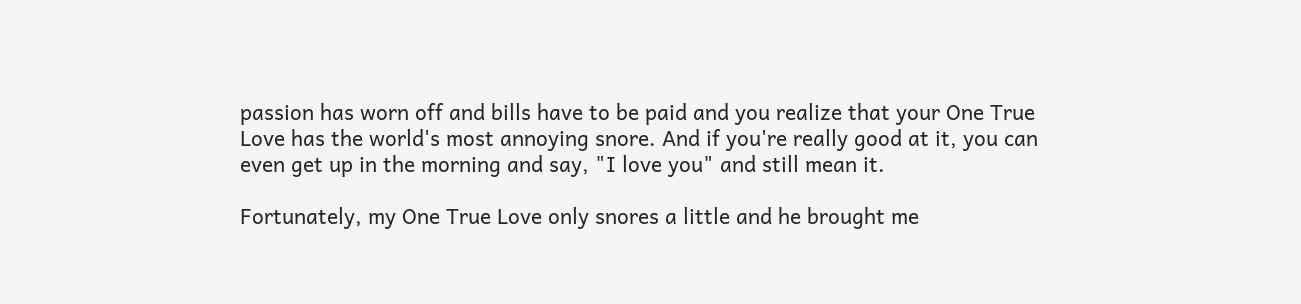passion has worn off and bills have to be paid and you realize that your One True Love has the world's most annoying snore. And if you're really good at it, you can even get up in the morning and say, "I love you" and still mean it.

Fortunately, my One True Love only snores a little and he brought me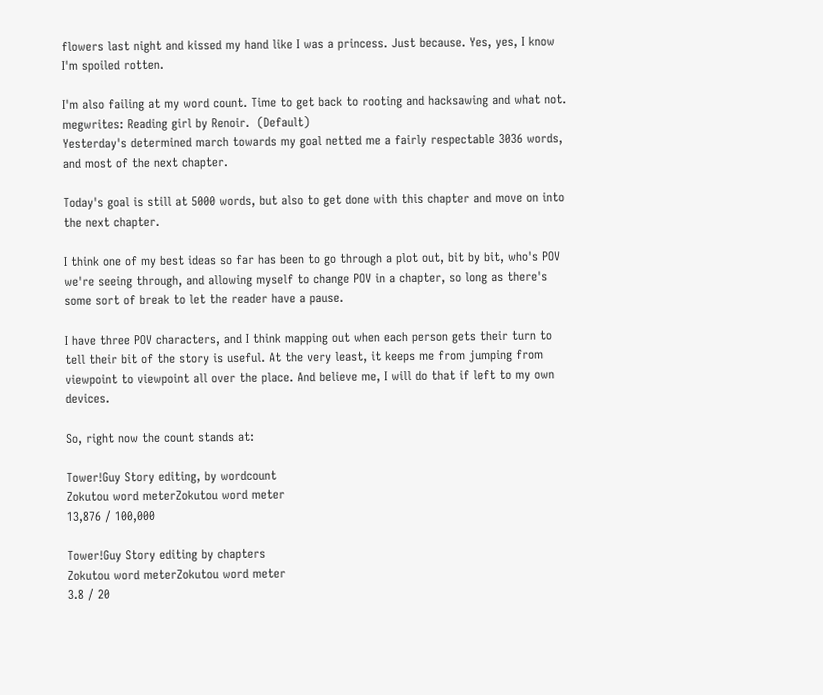flowers last night and kissed my hand like I was a princess. Just because. Yes, yes, I know I'm spoiled rotten.

I'm also failing at my word count. Time to get back to rooting and hacksawing and what not.
megwrites: Reading girl by Renoir.  (Default)
Yesterday's determined march towards my goal netted me a fairly respectable 3036 words, and most of the next chapter.

Today's goal is still at 5000 words, but also to get done with this chapter and move on into the next chapter.

I think one of my best ideas so far has been to go through a plot out, bit by bit, who's POV we're seeing through, and allowing myself to change POV in a chapter, so long as there's some sort of break to let the reader have a pause.

I have three POV characters, and I think mapping out when each person gets their turn to tell their bit of the story is useful. At the very least, it keeps me from jumping from viewpoint to viewpoint all over the place. And believe me, I will do that if left to my own devices.

So, right now the count stands at:

Tower!Guy Story editing, by wordcount
Zokutou word meterZokutou word meter
13,876 / 100,000

Tower!Guy Story editing by chapters
Zokutou word meterZokutou word meter
3.8 / 20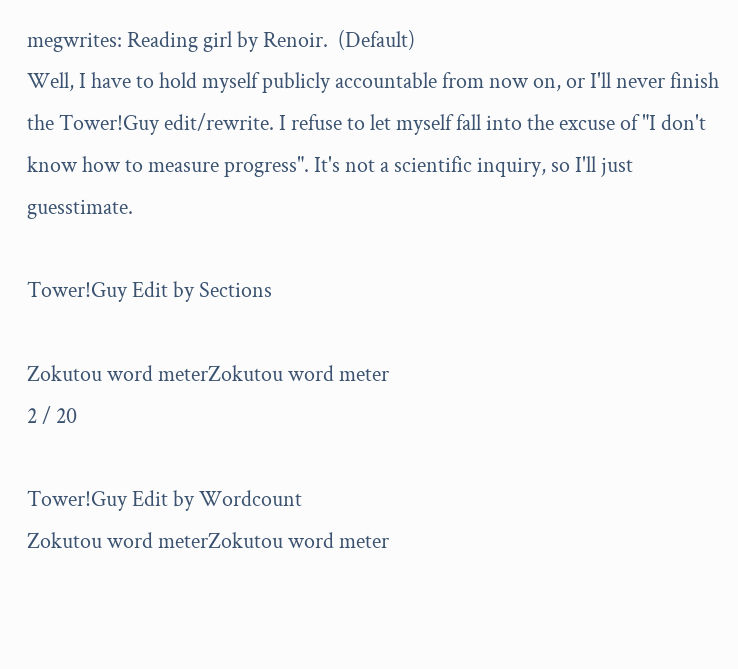megwrites: Reading girl by Renoir.  (Default)
Well, I have to hold myself publicly accountable from now on, or I'll never finish the Tower!Guy edit/rewrite. I refuse to let myself fall into the excuse of "I don't know how to measure progress". It's not a scientific inquiry, so I'll just guesstimate.

Tower!Guy Edit by Sections

Zokutou word meterZokutou word meter
2 / 20

Tower!Guy Edit by Wordcount
Zokutou word meterZokutou word meter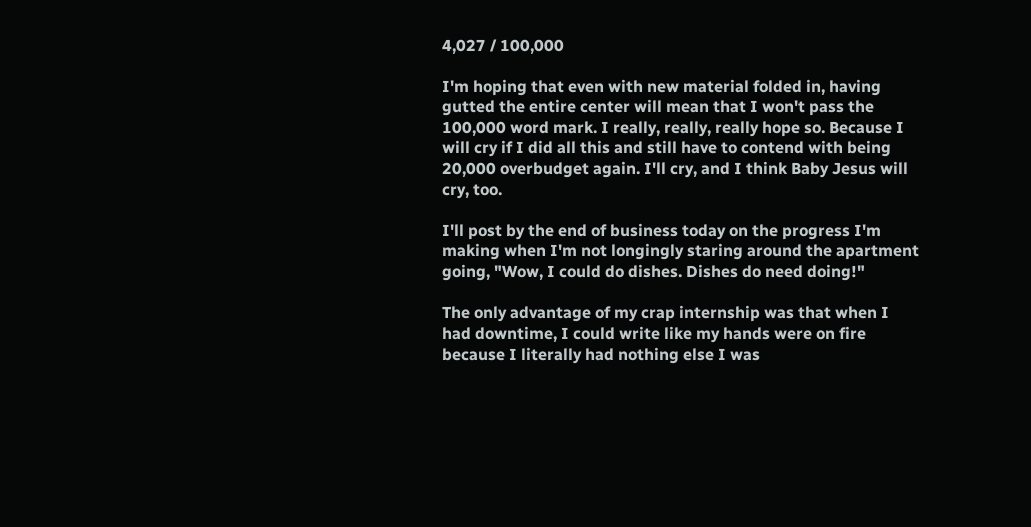4,027 / 100,000

I'm hoping that even with new material folded in, having gutted the entire center will mean that I won't pass the 100,000 word mark. I really, really, really hope so. Because I will cry if I did all this and still have to contend with being 20,000 overbudget again. I'll cry, and I think Baby Jesus will cry, too.

I'll post by the end of business today on the progress I'm making when I'm not longingly staring around the apartment going, "Wow, I could do dishes. Dishes do need doing!"

The only advantage of my crap internship was that when I had downtime, I could write like my hands were on fire because I literally had nothing else I was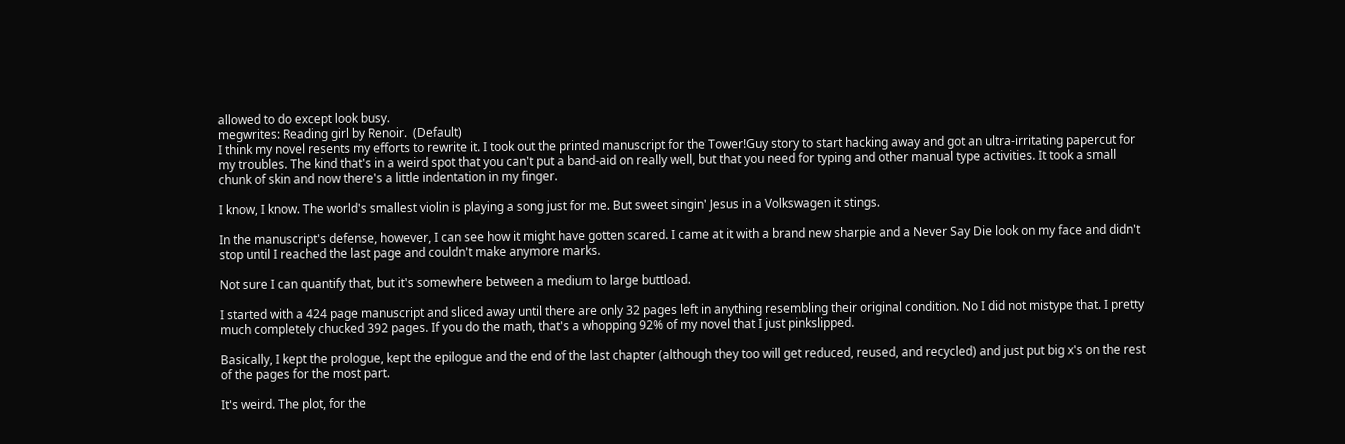allowed to do except look busy.
megwrites: Reading girl by Renoir.  (Default)
I think my novel resents my efforts to rewrite it. I took out the printed manuscript for the Tower!Guy story to start hacking away and got an ultra-irritating papercut for my troubles. The kind that's in a weird spot that you can't put a band-aid on really well, but that you need for typing and other manual type activities. It took a small chunk of skin and now there's a little indentation in my finger.

I know, I know. The world's smallest violin is playing a song just for me. But sweet singin' Jesus in a Volkswagen it stings.

In the manuscript's defense, however, I can see how it might have gotten scared. I came at it with a brand new sharpie and a Never Say Die look on my face and didn't stop until I reached the last page and couldn't make anymore marks.

Not sure I can quantify that, but it's somewhere between a medium to large buttload.

I started with a 424 page manuscript and sliced away until there are only 32 pages left in anything resembling their original condition. No I did not mistype that. I pretty much completely chucked 392 pages. If you do the math, that's a whopping 92% of my novel that I just pinkslipped.

Basically, I kept the prologue, kept the epilogue and the end of the last chapter (although they too will get reduced, reused, and recycled) and just put big x's on the rest of the pages for the most part.

It's weird. The plot, for the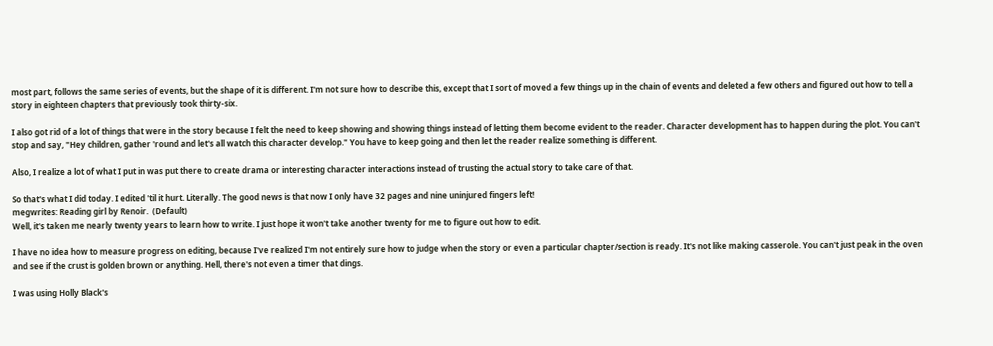most part, follows the same series of events, but the shape of it is different. I'm not sure how to describe this, except that I sort of moved a few things up in the chain of events and deleted a few others and figured out how to tell a story in eighteen chapters that previously took thirty-six.

I also got rid of a lot of things that were in the story because I felt the need to keep showing and showing things instead of letting them become evident to the reader. Character development has to happen during the plot. You can't stop and say, "Hey children, gather 'round and let's all watch this character develop." You have to keep going and then let the reader realize something is different.

Also, I realize a lot of what I put in was put there to create drama or interesting character interactions instead of trusting the actual story to take care of that.

So that's what I did today. I edited 'til it hurt. Literally. The good news is that now I only have 32 pages and nine uninjured fingers left!
megwrites: Reading girl by Renoir.  (Default)
Well, it's taken me nearly twenty years to learn how to write. I just hope it won't take another twenty for me to figure out how to edit.

I have no idea how to measure progress on editing, because I've realized I'm not entirely sure how to judge when the story or even a particular chapter/section is ready. It's not like making casserole. You can't just peak in the oven and see if the crust is golden brown or anything. Hell, there's not even a timer that dings.

I was using Holly Black's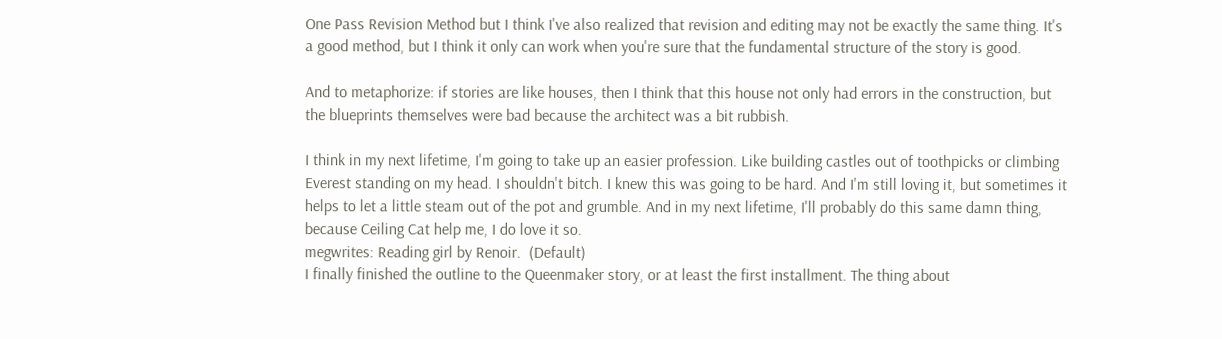One Pass Revision Method but I think I've also realized that revision and editing may not be exactly the same thing. It's a good method, but I think it only can work when you're sure that the fundamental structure of the story is good.

And to metaphorize: if stories are like houses, then I think that this house not only had errors in the construction, but the blueprints themselves were bad because the architect was a bit rubbish.

I think in my next lifetime, I'm going to take up an easier profession. Like building castles out of toothpicks or climbing Everest standing on my head. I shouldn't bitch. I knew this was going to be hard. And I'm still loving it, but sometimes it helps to let a little steam out of the pot and grumble. And in my next lifetime, I'll probably do this same damn thing, because Ceiling Cat help me, I do love it so.
megwrites: Reading girl by Renoir.  (Default)
I finally finished the outline to the Queenmaker story, or at least the first installment. The thing about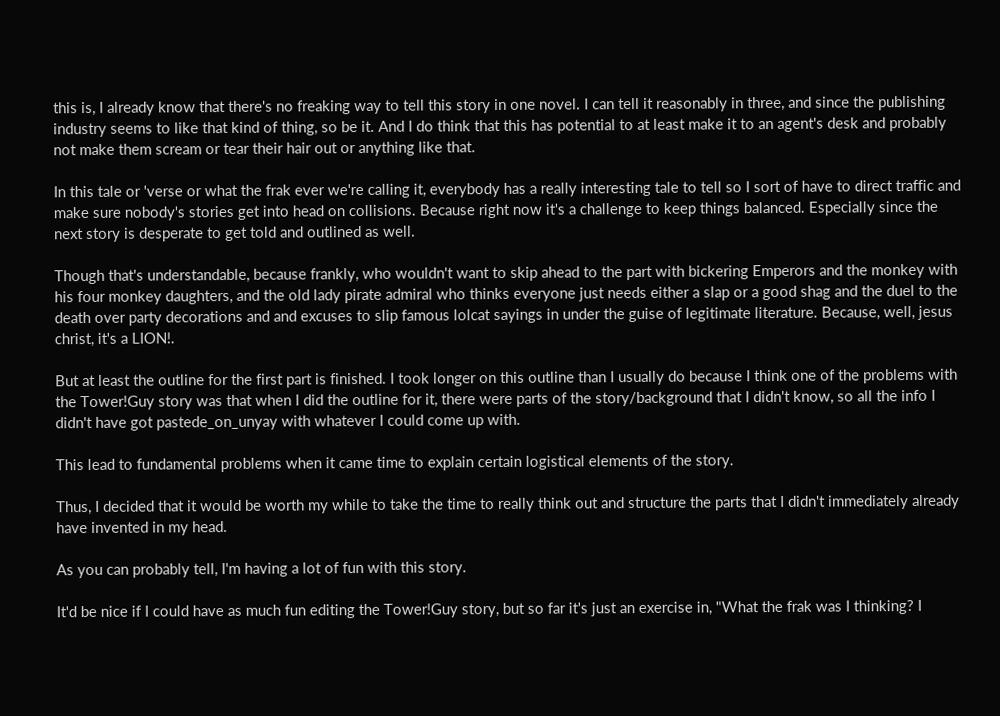this is, I already know that there's no freaking way to tell this story in one novel. I can tell it reasonably in three, and since the publishing industry seems to like that kind of thing, so be it. And I do think that this has potential to at least make it to an agent's desk and probably not make them scream or tear their hair out or anything like that.

In this tale or 'verse or what the frak ever we're calling it, everybody has a really interesting tale to tell so I sort of have to direct traffic and make sure nobody's stories get into head on collisions. Because right now it's a challenge to keep things balanced. Especially since the next story is desperate to get told and outlined as well.

Though that's understandable, because frankly, who wouldn't want to skip ahead to the part with bickering Emperors and the monkey with his four monkey daughters, and the old lady pirate admiral who thinks everyone just needs either a slap or a good shag and the duel to the death over party decorations and and excuses to slip famous lolcat sayings in under the guise of legitimate literature. Because, well, jesus christ, it's a LION!.

But at least the outline for the first part is finished. I took longer on this outline than I usually do because I think one of the problems with the Tower!Guy story was that when I did the outline for it, there were parts of the story/background that I didn't know, so all the info I didn't have got pastede_on_unyay with whatever I could come up with.

This lead to fundamental problems when it came time to explain certain logistical elements of the story.

Thus, I decided that it would be worth my while to take the time to really think out and structure the parts that I didn't immediately already have invented in my head.

As you can probably tell, I'm having a lot of fun with this story.

It'd be nice if I could have as much fun editing the Tower!Guy story, but so far it's just an exercise in, "What the frak was I thinking? I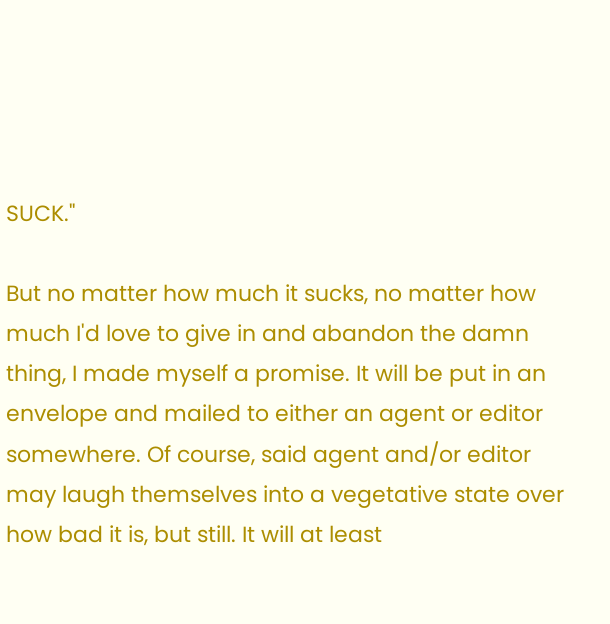SUCK."

But no matter how much it sucks, no matter how much I'd love to give in and abandon the damn thing, I made myself a promise. It will be put in an envelope and mailed to either an agent or editor somewhere. Of course, said agent and/or editor may laugh themselves into a vegetative state over how bad it is, but still. It will at least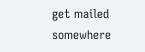get mailed somewhere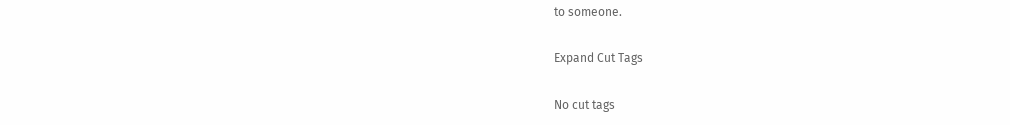to someone.

Expand Cut Tags

No cut tags